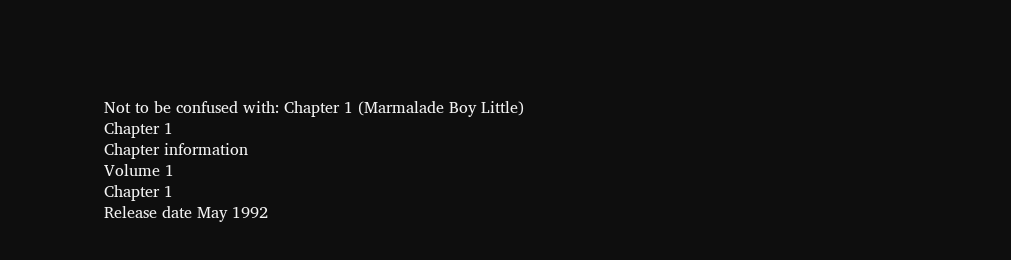Not to be confused with: Chapter 1 (Marmalade Boy Little)
Chapter 1
Chapter information
Volume 1
Chapter 1
Release date May 1992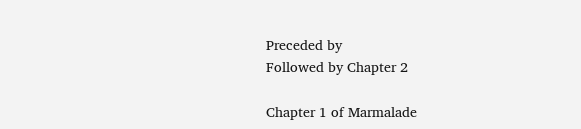Preceded by
Followed by Chapter 2

Chapter 1 of Marmalade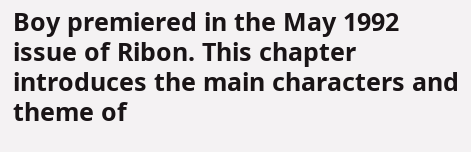Boy premiered in the May 1992 issue of Ribon. This chapter introduces the main characters and theme of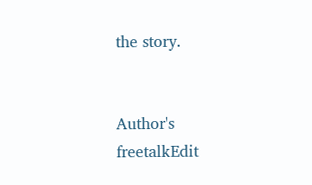the story.


Author's freetalkEdit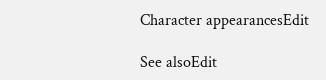Character appearancesEdit

See alsoEdit